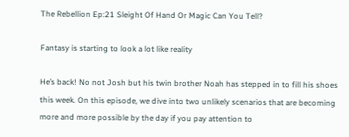The Rebellion Ep:21 Sleight Of Hand Or Magic Can You Tell?

Fantasy is starting to look a lot like reality

He’s back! No not Josh but his twin brother Noah has stepped in to fill his shoes this week. On this episode, we dive into two unlikely scenarios that are becoming more and more possible by the day if you pay attention to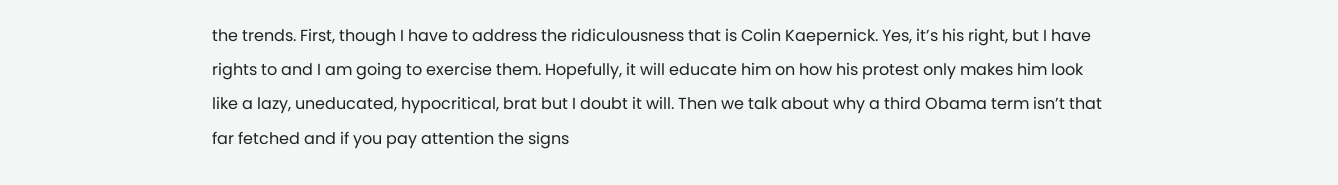the trends. First, though I have to address the ridiculousness that is Colin Kaepernick. Yes, it’s his right, but I have rights to and I am going to exercise them. Hopefully, it will educate him on how his protest only makes him look like a lazy, uneducated, hypocritical, brat but I doubt it will. Then we talk about why a third Obama term isn’t that far fetched and if you pay attention the signs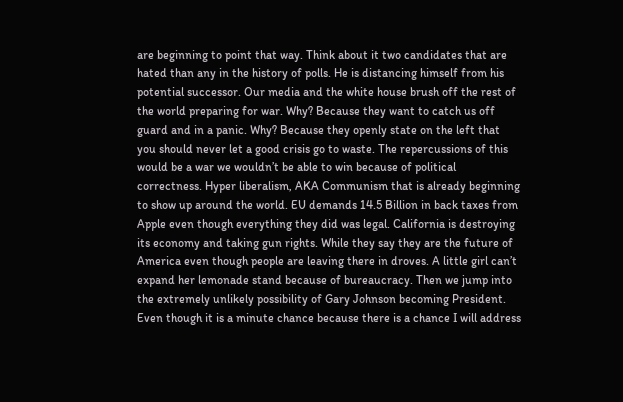are beginning to point that way. Think about it two candidates that are hated than any in the history of polls. He is distancing himself from his potential successor. Our media and the white house brush off the rest of the world preparing for war. Why? Because they want to catch us off guard and in a panic. Why? Because they openly state on the left that you should never let a good crisis go to waste. The repercussions of this would be a war we wouldn’t be able to win because of political correctness. Hyper liberalism, AKA Communism that is already beginning to show up around the world. EU demands 14.5 Billion in back taxes from Apple even though everything they did was legal. California is destroying its economy and taking gun rights. While they say they are the future of America even though people are leaving there in droves. A little girl can’t expand her lemonade stand because of bureaucracy. Then we jump into the extremely unlikely possibility of Gary Johnson becoming President. Even though it is a minute chance because there is a chance I will address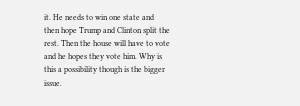it. He needs to win one state and then hope Trump and Clinton split the rest. Then the house will have to vote and he hopes they vote him. Why is this a possibility though is the bigger issue.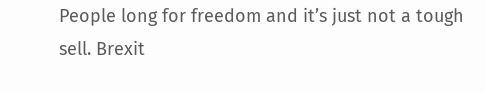People long for freedom and it’s just not a tough sell. Brexit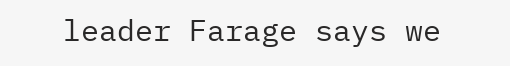leader Farage says we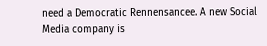need a Democratic Rennensancee. A new Social Media company is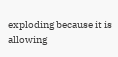exploding because it is allowing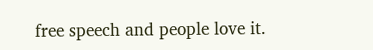free speech and people love it.